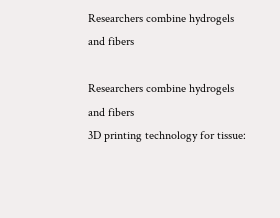Researchers combine hydrogels and fibers

Researchers combine hydrogels and fibers
3D printing technology for tissue: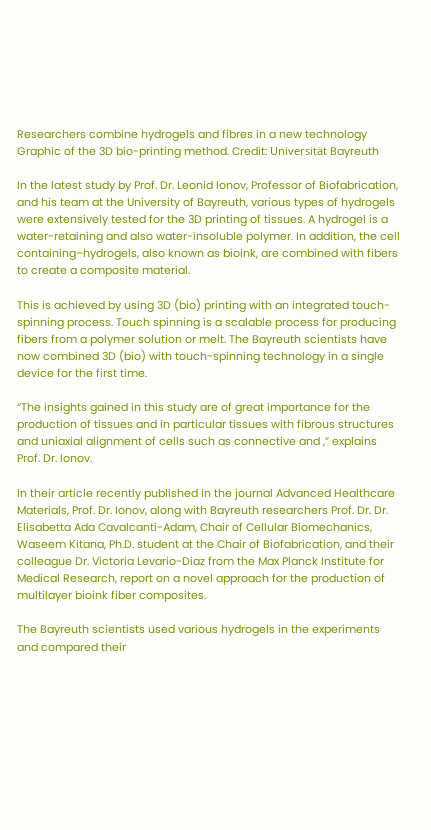Researchers combine hydrogels and fibres in a new technology
Graphic of the 3D bio-printing method. Credit: Universität Bayreuth

In the latest study by Prof. Dr. Leonid Ionov, Professor of Biofabrication, and his team at the University of Bayreuth, various types of hydrogels were extensively tested for the 3D printing of tissues. A hydrogel is a water-retaining and also water-insoluble polymer. In addition, the cell containing–hydrogels, also known as bioink, are combined with fibers to create a composite material.

This is achieved by using 3D (bio) printing with an integrated touch-spinning process. Touch spinning is a scalable process for producing fibers from a polymer solution or melt. The Bayreuth scientists have now combined 3D (bio) with touch-spinning technology in a single device for the first time.

“The insights gained in this study are of great importance for the production of tissues and in particular tissues with fibrous structures and uniaxial alignment of cells such as connective and ,” explains Prof. Dr. Ionov.

In their article recently published in the journal Advanced Healthcare Materials, Prof. Dr. Ionov, along with Bayreuth researchers Prof. Dr. Dr. Elisabetta Ada Cavalcanti-Adam, Chair of Cellular Biomechanics, Waseem Kitana, Ph.D. student at the Chair of Biofabrication, and their colleague Dr. Victoria Levario-Diaz from the Max Planck Institute for Medical Research, report on a novel approach for the production of multilayer bioink fiber composites.

The Bayreuth scientists used various hydrogels in the experiments and compared their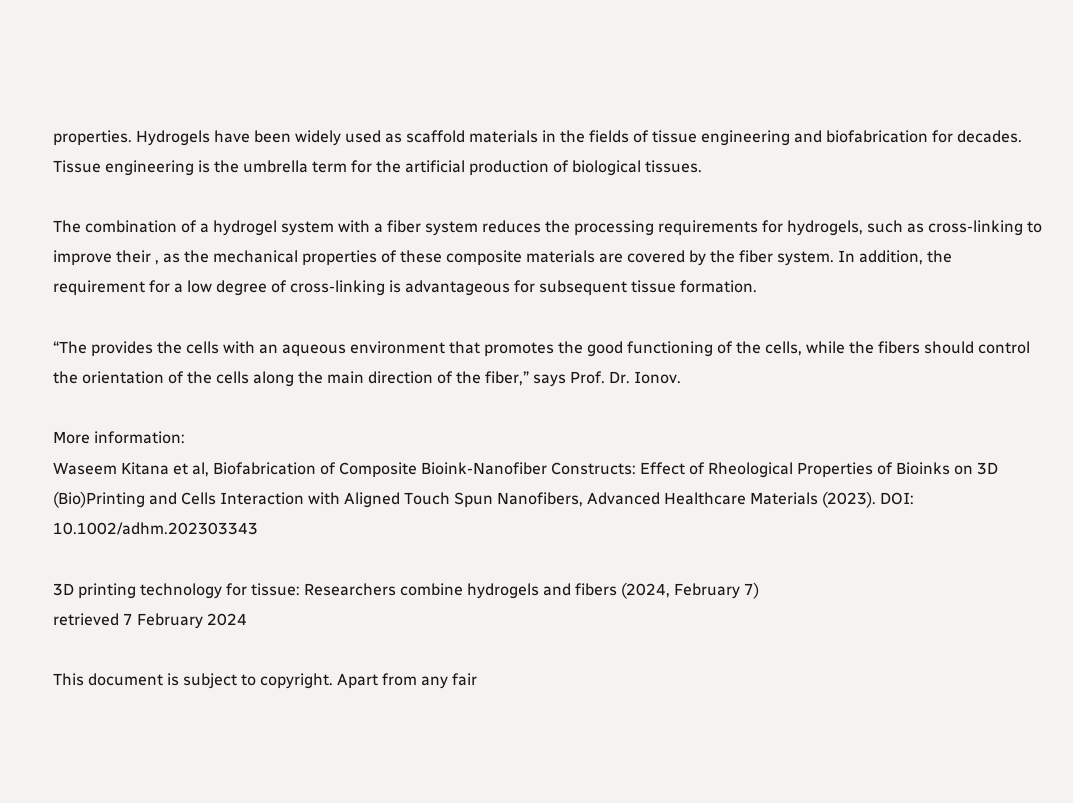properties. Hydrogels have been widely used as scaffold materials in the fields of tissue engineering and biofabrication for decades. Tissue engineering is the umbrella term for the artificial production of biological tissues.

The combination of a hydrogel system with a fiber system reduces the processing requirements for hydrogels, such as cross-linking to improve their , as the mechanical properties of these composite materials are covered by the fiber system. In addition, the requirement for a low degree of cross-linking is advantageous for subsequent tissue formation.

“The provides the cells with an aqueous environment that promotes the good functioning of the cells, while the fibers should control the orientation of the cells along the main direction of the fiber,” says Prof. Dr. Ionov.

More information:
Waseem Kitana et al, Biofabrication of Composite Bioink‐Nanofiber Constructs: Effect of Rheological Properties of Bioinks on 3D (Bio)Printing and Cells Interaction with Aligned Touch Spun Nanofibers, Advanced Healthcare Materials (2023). DOI: 10.1002/adhm.202303343

3D printing technology for tissue: Researchers combine hydrogels and fibers (2024, February 7)
retrieved 7 February 2024

This document is subject to copyright. Apart from any fair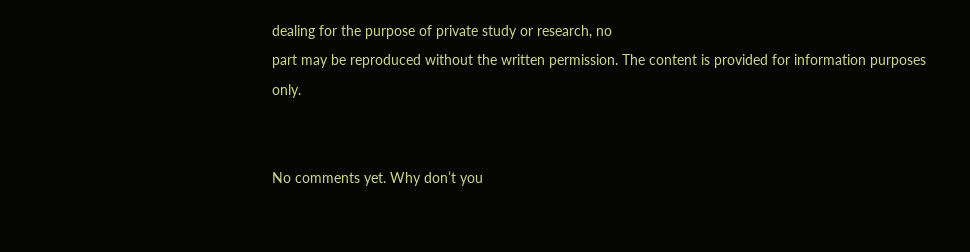dealing for the purpose of private study or research, no
part may be reproduced without the written permission. The content is provided for information purposes only.


No comments yet. Why don’t you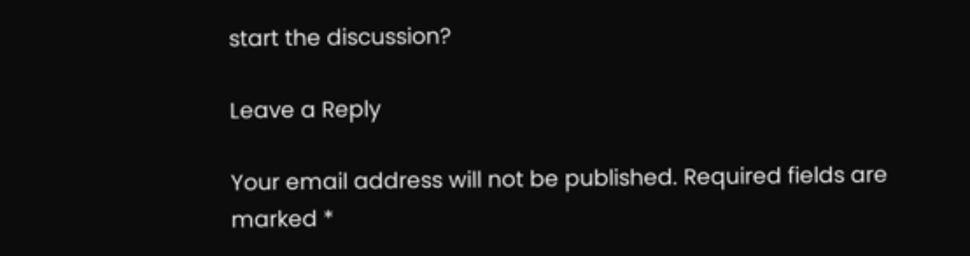start the discussion?

Leave a Reply

Your email address will not be published. Required fields are marked *